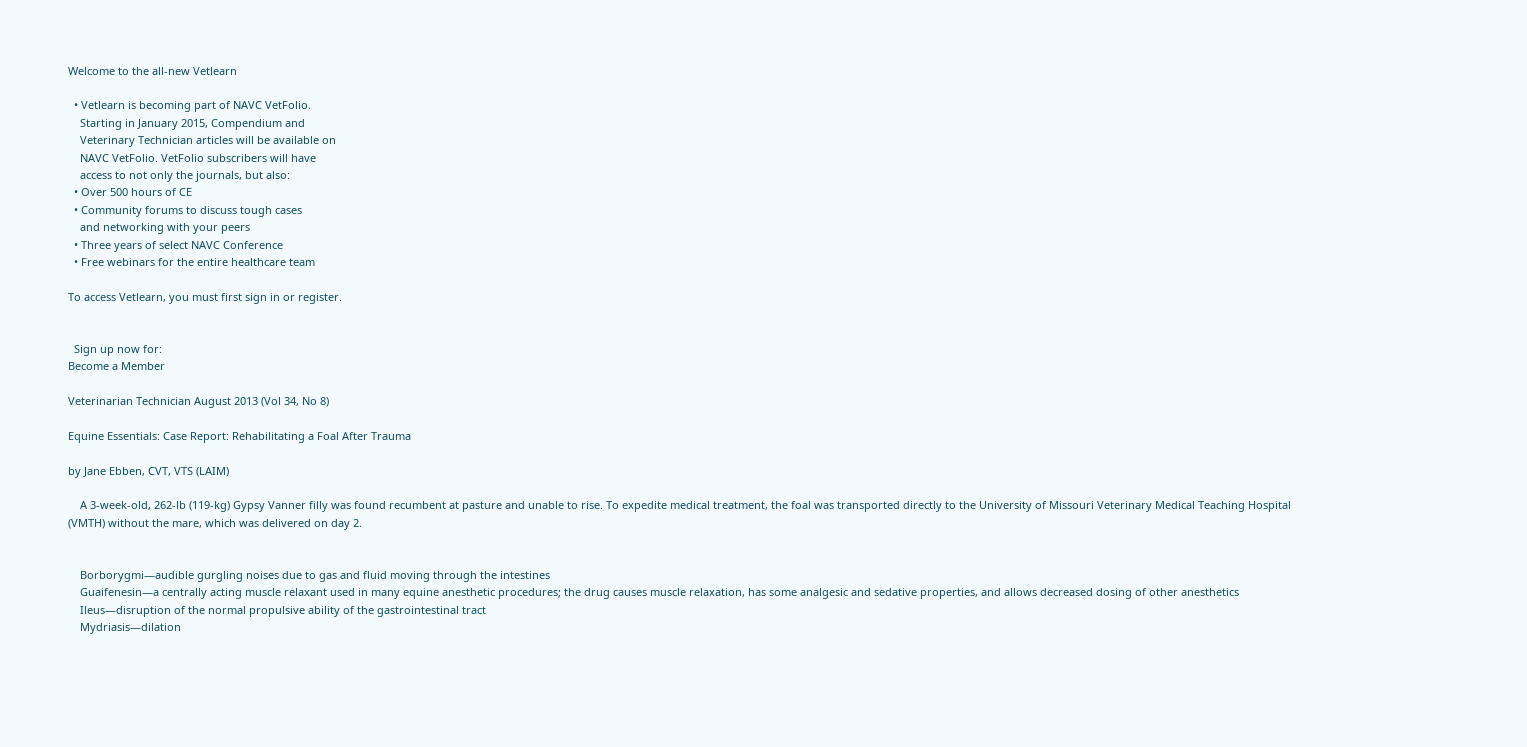Welcome to the all-new Vetlearn

  • Vetlearn is becoming part of NAVC VetFolio.
    Starting in January 2015, Compendium and
    Veterinary Technician articles will be available on
    NAVC VetFolio. VetFolio subscribers will have
    access to not only the journals, but also:
  • Over 500 hours of CE
  • Community forums to discuss tough cases
    and networking with your peers
  • Three years of select NAVC Conference
  • Free webinars for the entire healthcare team

To access Vetlearn, you must first sign in or register.


  Sign up now for:
Become a Member

Veterinarian Technician August 2013 (Vol 34, No 8)

Equine Essentials: Case Report: Rehabilitating a Foal After Trauma

by Jane Ebben, CVT, VTS (LAIM)

    A 3-week-old, 262-lb (119-kg) Gypsy Vanner filly was found recumbent at pasture and unable to rise. To expedite medical treatment, the foal was transported directly to the University of Missouri Veterinary Medical Teaching Hospital (VMTH) without the mare, which was delivered on day 2.


    Borborygmi—audible gurgling noises due to gas and fluid moving through the intestines
    Guaifenesin—a centrally acting muscle relaxant used in many equine anesthetic procedures; the drug causes muscle relaxation, has some analgesic and sedative properties, and allows decreased dosing of other anesthetics
    Ileus—disruption of the normal propulsive ability of the gastrointestinal tract
    Mydriasis—dilation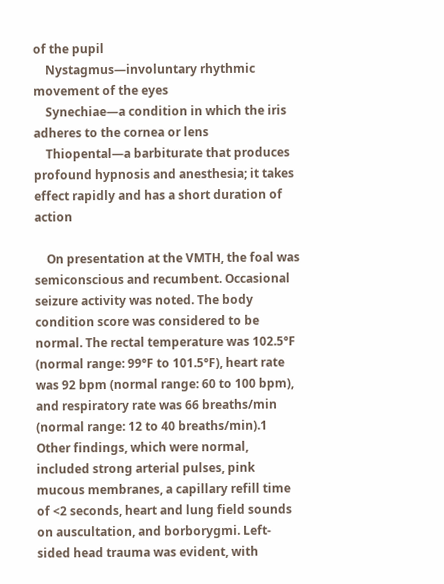of the pupil
    Nystagmus—involuntary rhythmic movement of the eyes
    Synechiae—a condition in which the iris adheres to the cornea or lens
    Thiopental—a barbiturate that produces profound hypnosis and anesthesia; it takes effect rapidly and has a short duration of action

    On presentation at the VMTH, the foal was semiconscious and recumbent. Occasional seizure activity was noted. The body condition score was considered to be normal. The rectal temperature was 102.5°F (normal range: 99°F to 101.5°F), heart rate was 92 bpm (normal range: 60 to 100 bpm), and respiratory rate was 66 breaths/min (normal range: 12 to 40 breaths/min).1 Other findings, which were normal, included strong arterial pulses, pink mucous membranes, a capillary refill time of <2 seconds, heart and lung field sounds on auscultation, and borborygmi. Left-sided head trauma was evident, with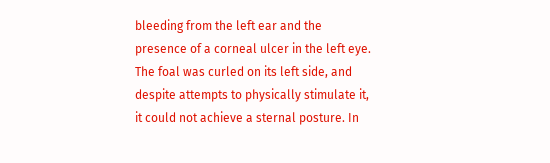bleeding from the left ear and the presence of a corneal ulcer in the left eye. The foal was curled on its left side, and despite attempts to physically stimulate it, it could not achieve a sternal posture. In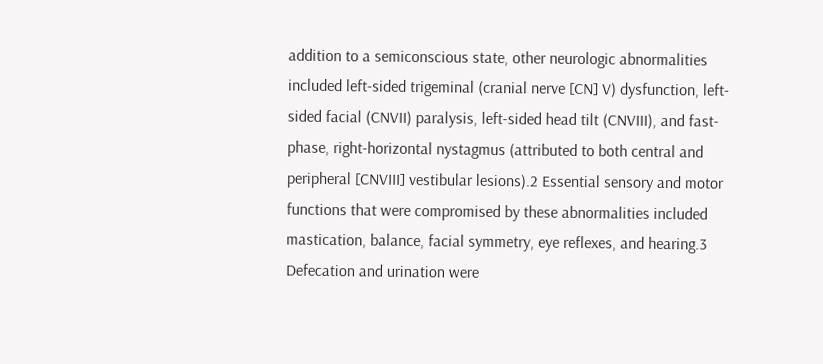addition to a semiconscious state, other neurologic abnormalities included left-sided trigeminal (cranial nerve [CN] V) dysfunction, left-sided facial (CNVII) paralysis, left-sided head tilt (CNVIII), and fast-phase, right-horizontal nystagmus (attributed to both central and peripheral [CNVIII] vestibular lesions).2 Essential sensory and motor functions that were compromised by these abnormalities included mastication, balance, facial symmetry, eye reflexes, and hearing.3 Defecation and urination were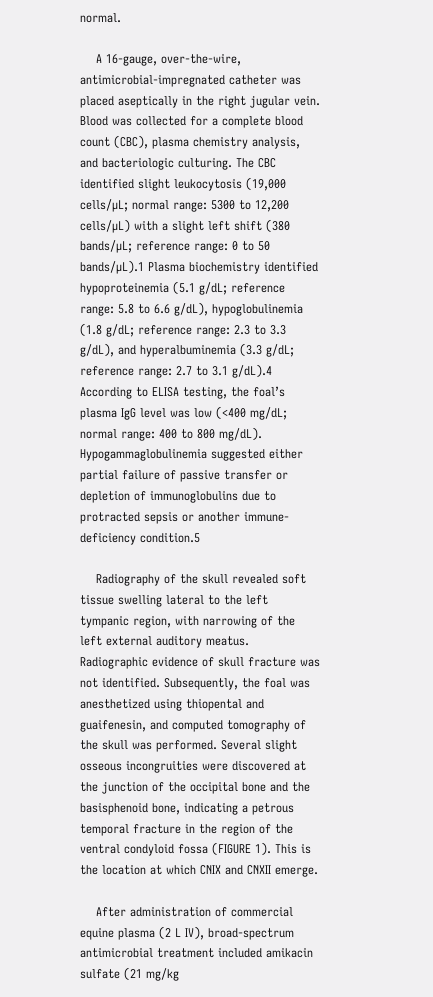normal.

    A 16-gauge, over-the-wire, antimicrobial-impregnated catheter was placed aseptically in the right jugular vein. Blood was collected for a complete blood count (CBC), plasma chemistry analysis, and bacteriologic culturing. The CBC identified slight leukocytosis (19,000 cells/µL; normal range: 5300 to 12,200 cells/µL) with a slight left shift (380 bands/µL; reference range: 0 to 50 bands/µL).1 Plasma biochemistry identified hypoproteinemia (5.1 g/dL; reference range: 5.8 to 6.6 g/dL), hypoglobulinemia (1.8 g/dL; reference range: 2.3 to 3.3 g/dL), and hyperalbuminemia (3.3 g/dL; reference range: 2.7 to 3.1 g/dL).4 According to ELISA testing, the foal’s plasma IgG level was low (<400 mg/dL; normal range: 400 to 800 mg/dL). Hypogammaglobulinemia suggested either partial failure of passive transfer or depletion of immunoglobulins due to protracted sepsis or another immune-deficiency condition.5

    Radiography of the skull revealed soft tissue swelling lateral to the left tympanic region, with narrowing of the left external auditory meatus. Radiographic evidence of skull fracture was not identified. Subsequently, the foal was anesthetized using thiopental and guaifenesin, and computed tomography of the skull was performed. Several slight osseous incongruities were discovered at the junction of the occipital bone and the basisphenoid bone, indicating a petrous temporal fracture in the region of the ventral condyloid fossa (FIGURE 1). This is the location at which CNIX and CNXII emerge.

    After administration of commercial equine plasma (2 L IV), broad-spectrum antimicrobial treatment included amikacin sulfate (21 mg/kg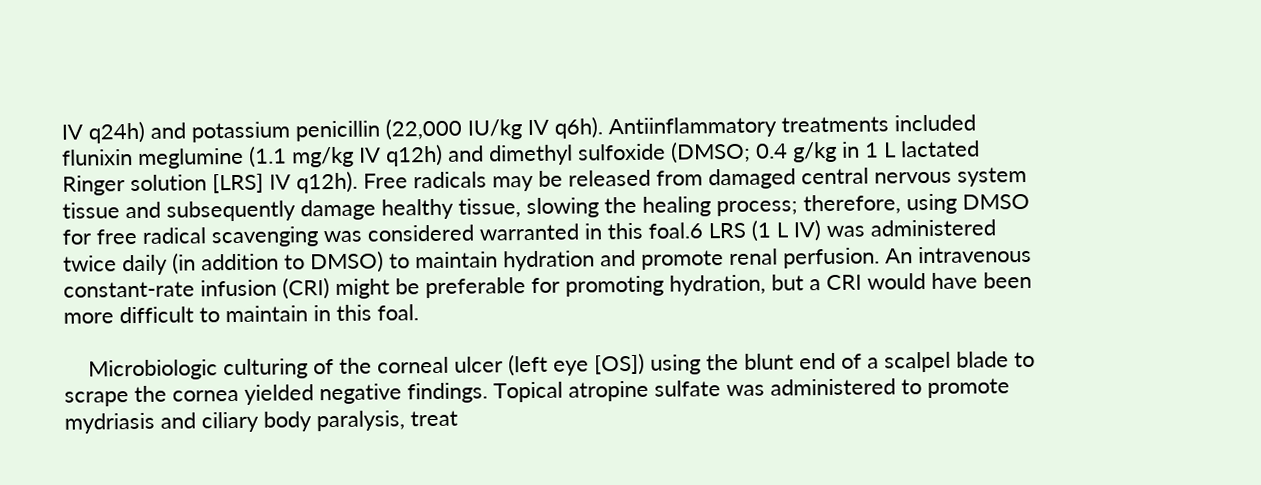IV q24h) and potassium penicillin (22,000 IU/kg IV q6h). Antiinflammatory treatments included flunixin meglumine (1.1 mg/kg IV q12h) and dimethyl sulfoxide (DMSO; 0.4 g/kg in 1 L lactated Ringer solution [LRS] IV q12h). Free radicals may be released from damaged central nervous system tissue and subsequently damage healthy tissue, slowing the healing process; therefore, using DMSO for free radical scavenging was considered warranted in this foal.6 LRS (1 L IV) was administered twice daily (in addition to DMSO) to maintain hydration and promote renal perfusion. An intravenous constant-rate infusion (CRI) might be preferable for promoting hydration, but a CRI would have been more difficult to maintain in this foal.

    Microbiologic culturing of the corneal ulcer (left eye [OS]) using the blunt end of a scalpel blade to scrape the cornea yielded negative findings. Topical atropine sulfate was administered to promote mydriasis and ciliary body paralysis, treat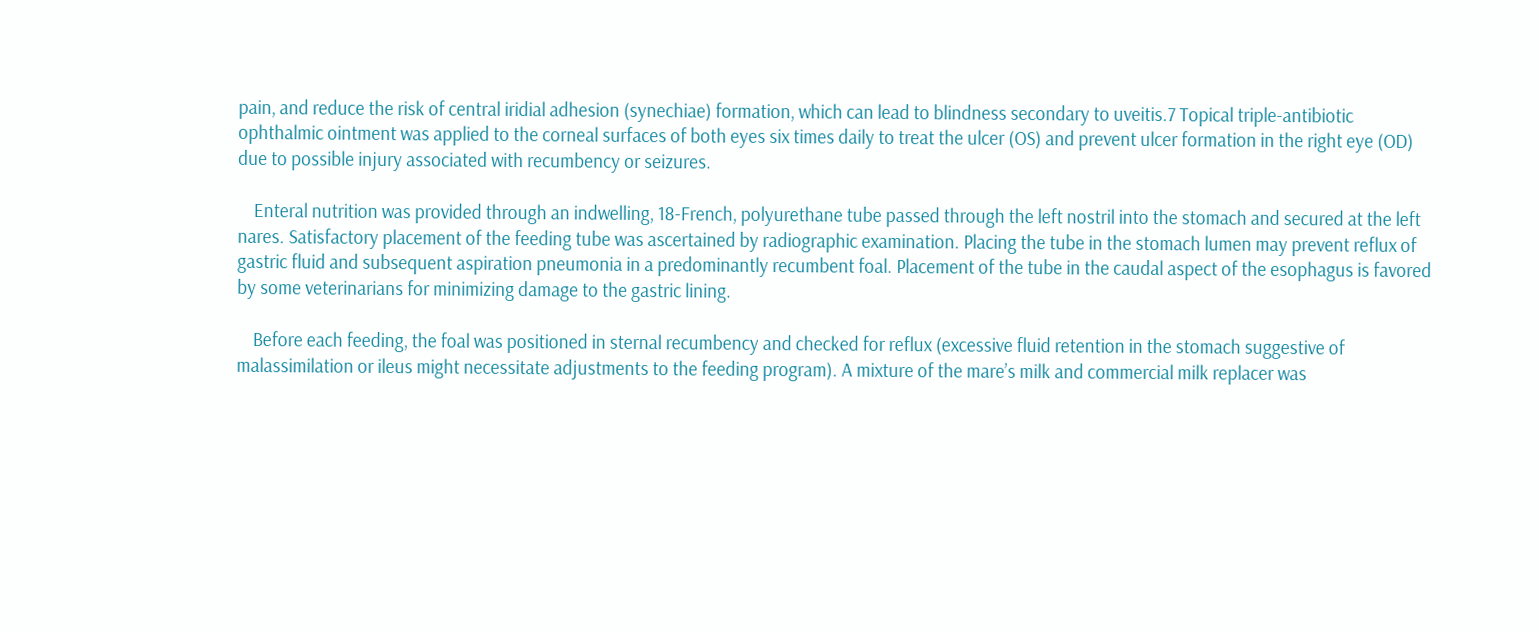pain, and reduce the risk of central iridial adhesion (synechiae) formation, which can lead to blindness secondary to uveitis.7 Topical triple-antibiotic ophthalmic ointment was applied to the corneal surfaces of both eyes six times daily to treat the ulcer (OS) and prevent ulcer formation in the right eye (OD) due to possible injury associated with recumbency or seizures.

    Enteral nutrition was provided through an indwelling, 18-French, polyurethane tube passed through the left nostril into the stomach and secured at the left nares. Satisfactory placement of the feeding tube was ascertained by radiographic examination. Placing the tube in the stomach lumen may prevent reflux of gastric fluid and subsequent aspiration pneumonia in a predominantly recumbent foal. Placement of the tube in the caudal aspect of the esophagus is favored by some veterinarians for minimizing damage to the gastric lining.

    Before each feeding, the foal was positioned in sternal recumbency and checked for reflux (excessive fluid retention in the stomach suggestive of malassimilation or ileus might necessitate adjustments to the feeding program). A mixture of the mare’s milk and commercial milk replacer was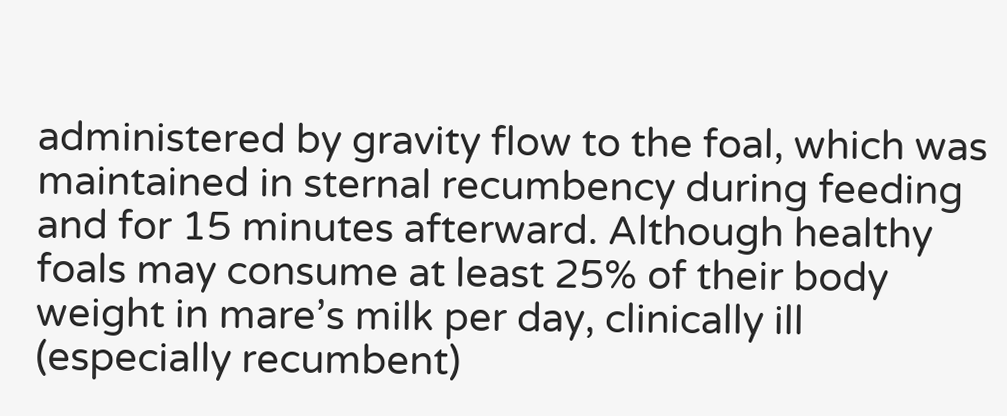administered by gravity flow to the foal, which was maintained in sternal recumbency during feeding and for 15 minutes afterward. Although healthy foals may consume at least 25% of their body weight in mare’s milk per day, clinically ill (especially recumbent)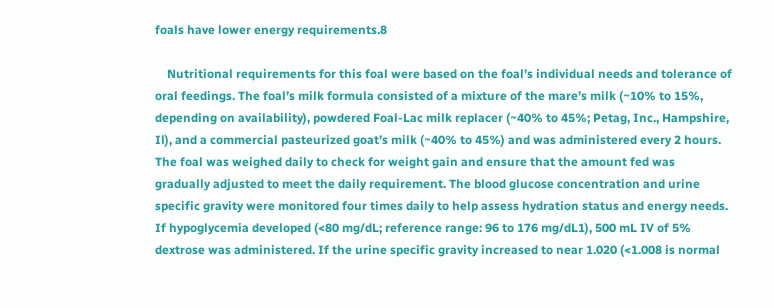foals have lower energy requirements.8

    Nutritional requirements for this foal were based on the foal’s individual needs and tolerance of oral feedings. The foal’s milk formula consisted of a mixture of the mare’s milk (~10% to 15%, depending on availability), powdered Foal-Lac milk replacer (~40% to 45%; Petag, Inc., Hampshire, Il), and a commercial pasteurized goat’s milk (~40% to 45%) and was administered every 2 hours. The foal was weighed daily to check for weight gain and ensure that the amount fed was gradually adjusted to meet the daily requirement. The blood glucose concentration and urine specific gravity were monitored four times daily to help assess hydration status and energy needs. If hypoglycemia developed (<80 mg/dL; reference range: 96 to 176 mg/dL1), 500 mL IV of 5% dextrose was administered. If the urine specific gravity increased to near 1.020 (<1.008 is normal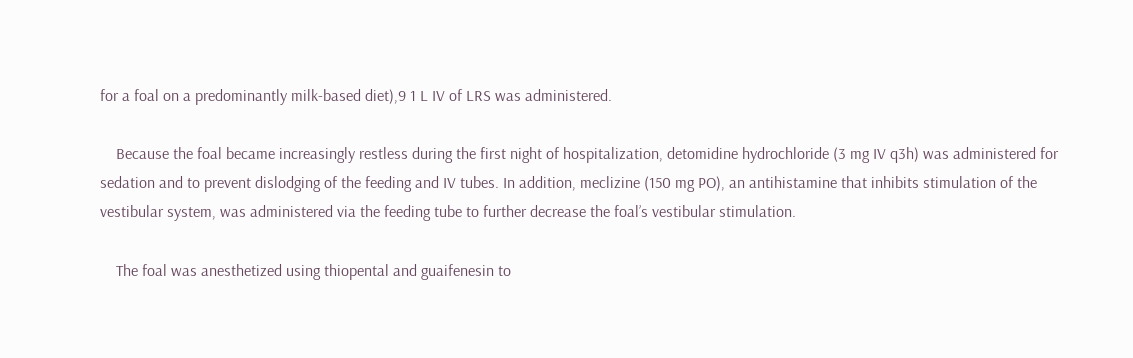for a foal on a predominantly milk-based diet),9 1 L IV of LRS was administered.

    Because the foal became increasingly restless during the first night of hospitalization, detomidine hydrochloride (3 mg IV q3h) was administered for sedation and to prevent dislodging of the feeding and IV tubes. In addition, meclizine (150 mg PO), an antihistamine that inhibits stimulation of the vestibular system, was administered via the feeding tube to further decrease the foal’s vestibular stimulation.

    The foal was anesthetized using thiopental and guaifenesin to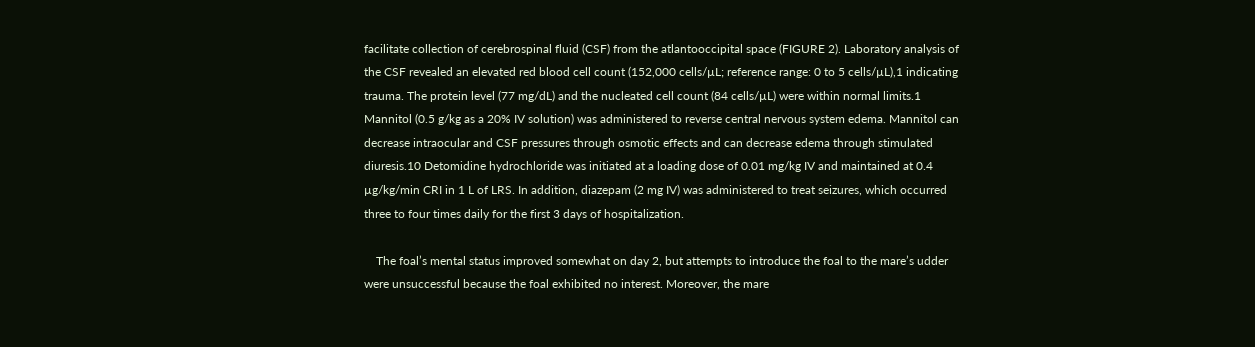facilitate collection of cerebrospinal fluid (CSF) from the atlantooccipital space (FIGURE 2). Laboratory analysis of the CSF revealed an elevated red blood cell count (152,000 cells/µL; reference range: 0 to 5 cells/µL),1 indicating trauma. The protein level (77 mg/dL) and the nucleated cell count (84 cells/µL) were within normal limits.1 Mannitol (0.5 g/kg as a 20% IV solution) was administered to reverse central nervous system edema. Mannitol can decrease intraocular and CSF pressures through osmotic effects and can decrease edema through stimulated diuresis.10 Detomidine hydrochloride was initiated at a loading dose of 0.01 mg/kg IV and maintained at 0.4 µg/kg/min CRI in 1 L of LRS. In addition, diazepam (2 mg IV) was administered to treat seizures, which occurred three to four times daily for the first 3 days of hospitalization.

    The foal’s mental status improved somewhat on day 2, but attempts to introduce the foal to the mare’s udder were unsuccessful because the foal exhibited no interest. Moreover, the mare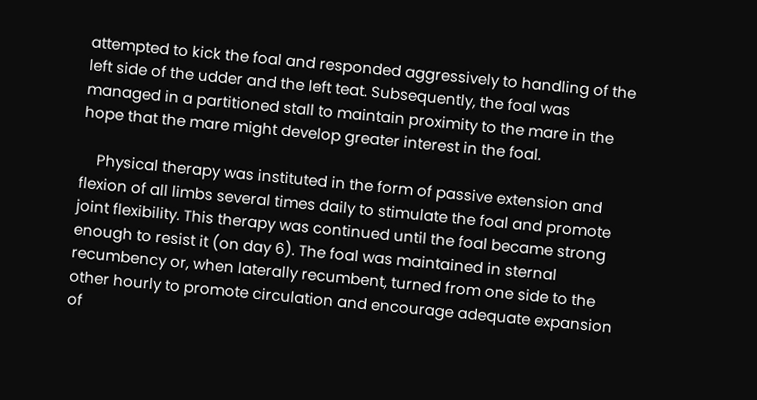attempted to kick the foal and responded aggressively to handling of the left side of the udder and the left teat. Subsequently, the foal was managed in a partitioned stall to maintain proximity to the mare in the hope that the mare might develop greater interest in the foal.

    Physical therapy was instituted in the form of passive extension and flexion of all limbs several times daily to stimulate the foal and promote joint flexibility. This therapy was continued until the foal became strong enough to resist it (on day 6). The foal was maintained in sternal recumbency or, when laterally recumbent, turned from one side to the other hourly to promote circulation and encourage adequate expansion of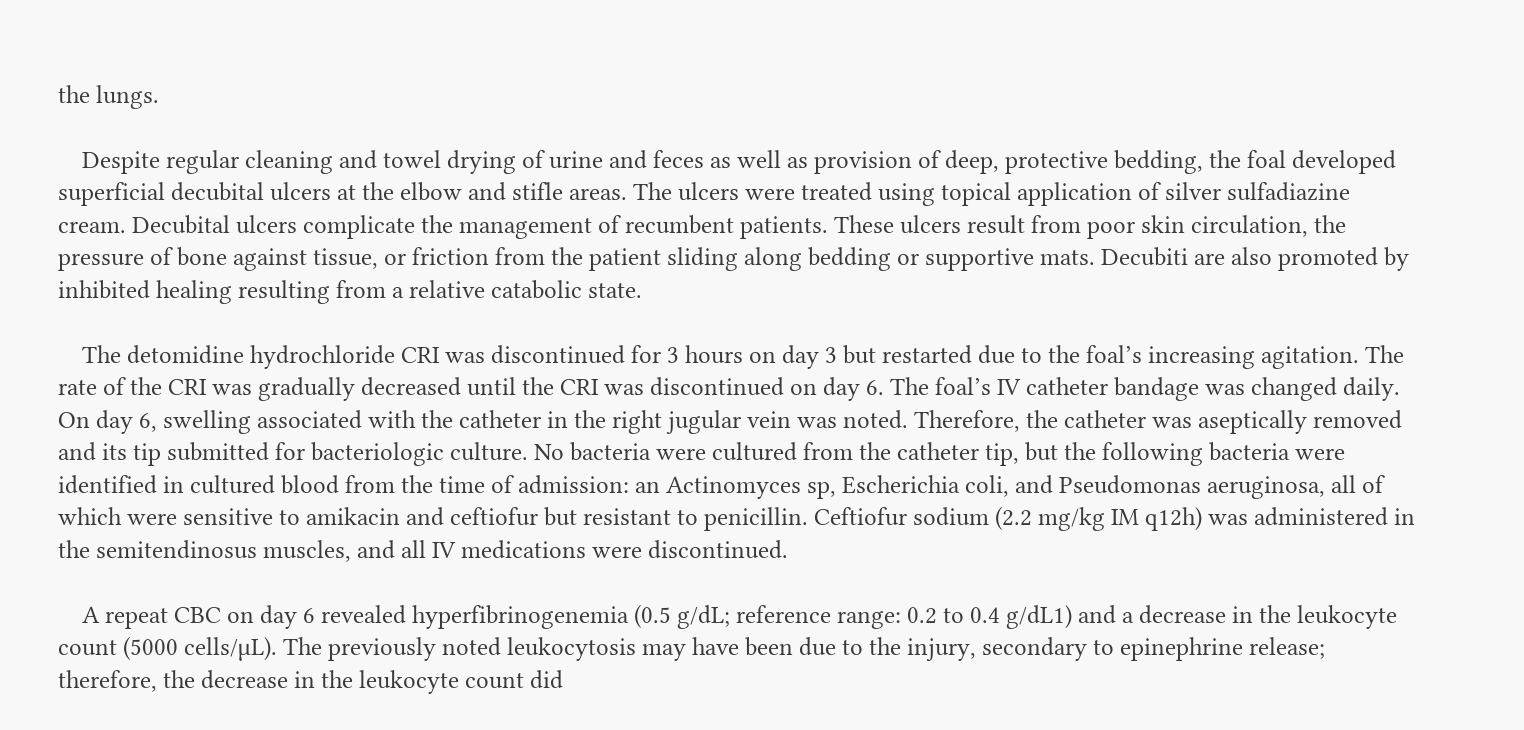the lungs.

    Despite regular cleaning and towel drying of urine and feces as well as provision of deep, protective bedding, the foal developed superficial decubital ulcers at the elbow and stifle areas. The ulcers were treated using topical application of silver sulfadiazine cream. Decubital ulcers complicate the management of recumbent patients. These ulcers result from poor skin circulation, the pressure of bone against tissue, or friction from the patient sliding along bedding or supportive mats. Decubiti are also promoted by inhibited healing resulting from a relative catabolic state.

    The detomidine hydrochloride CRI was discontinued for 3 hours on day 3 but restarted due to the foal’s increasing agitation. The rate of the CRI was gradually decreased until the CRI was discontinued on day 6. The foal’s IV catheter bandage was changed daily. On day 6, swelling associated with the catheter in the right jugular vein was noted. Therefore, the catheter was aseptically removed and its tip submitted for bacteriologic culture. No bacteria were cultured from the catheter tip, but the following bacteria were identified in cultured blood from the time of admission: an Actinomyces sp, Escherichia coli, and Pseudomonas aeruginosa, all of which were sensitive to amikacin and ceftiofur but resistant to penicillin. Ceftiofur sodium (2.2 mg/kg IM q12h) was administered in the semitendinosus muscles, and all IV medications were discontinued.

    A repeat CBC on day 6 revealed hyperfibrinogenemia (0.5 g/dL; reference range: 0.2 to 0.4 g/dL1) and a decrease in the leukocyte count (5000 cells/µL). The previously noted leukocytosis may have been due to the injury, secondary to epinephrine release; therefore, the decrease in the leukocyte count did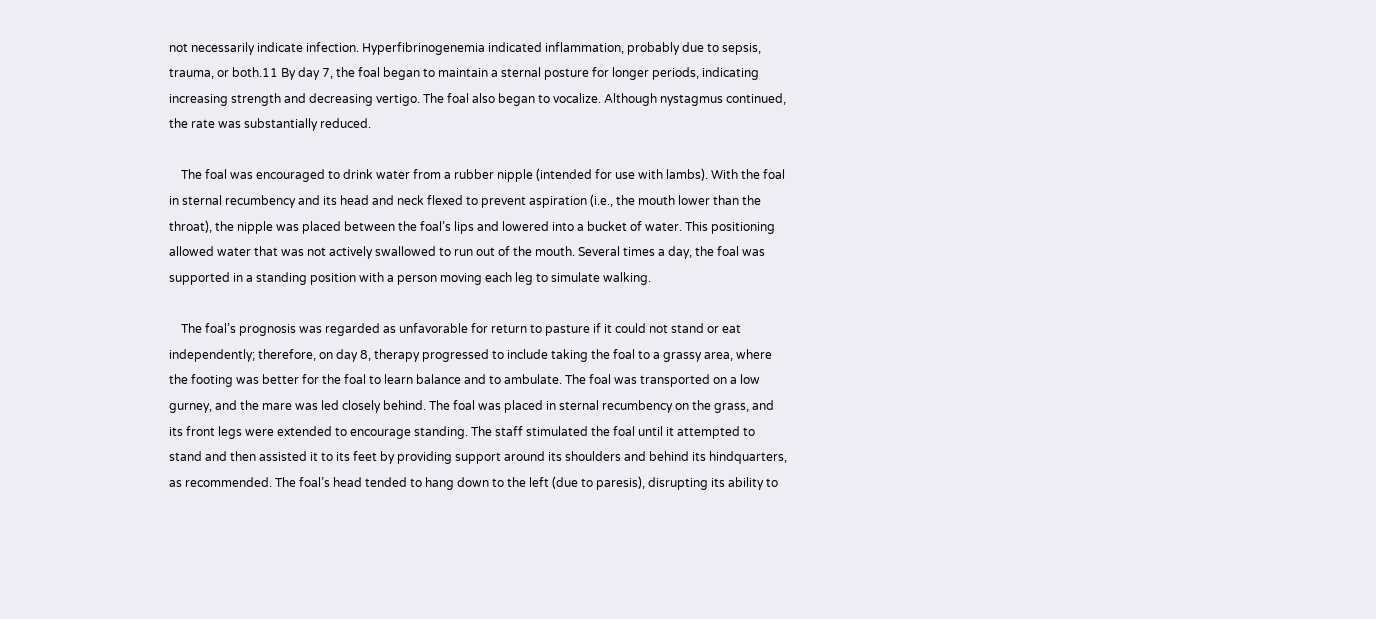not necessarily indicate infection. Hyperfibrinogenemia indicated inflammation, probably due to sepsis, trauma, or both.11 By day 7, the foal began to maintain a sternal posture for longer periods, indicating increasing strength and decreasing vertigo. The foal also began to vocalize. Although nystagmus continued, the rate was substantially reduced.

    The foal was encouraged to drink water from a rubber nipple (intended for use with lambs). With the foal in sternal recumbency and its head and neck flexed to prevent aspiration (i.e., the mouth lower than the throat), the nipple was placed between the foal’s lips and lowered into a bucket of water. This positioning allowed water that was not actively swallowed to run out of the mouth. Several times a day, the foal was supported in a standing position with a person moving each leg to simulate walking.

    The foal’s prognosis was regarded as unfavorable for return to pasture if it could not stand or eat independently; therefore, on day 8, therapy progressed to include taking the foal to a grassy area, where the footing was better for the foal to learn balance and to ambulate. The foal was transported on a low gurney, and the mare was led closely behind. The foal was placed in sternal recumbency on the grass, and its front legs were extended to encourage standing. The staff stimulated the foal until it attempted to stand and then assisted it to its feet by providing support around its shoulders and behind its hindquarters, as recommended. The foal’s head tended to hang down to the left (due to paresis), disrupting its ability to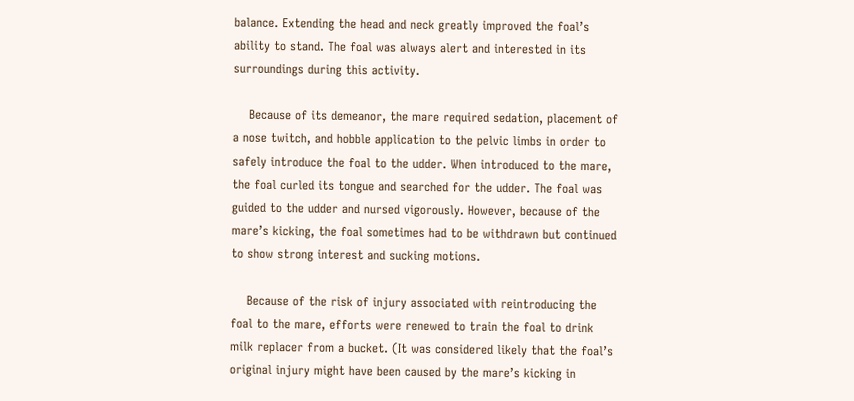balance. Extending the head and neck greatly improved the foal’s ability to stand. The foal was always alert and interested in its surroundings during this activity.

    Because of its demeanor, the mare required sedation, placement of a nose twitch, and hobble application to the pelvic limbs in order to safely introduce the foal to the udder. When introduced to the mare, the foal curled its tongue and searched for the udder. The foal was guided to the udder and nursed vigorously. However, because of the mare’s kicking, the foal sometimes had to be withdrawn but continued to show strong interest and sucking motions.

    Because of the risk of injury associated with reintroducing the foal to the mare, efforts were renewed to train the foal to drink milk replacer from a bucket. (It was considered likely that the foal’s original injury might have been caused by the mare’s kicking in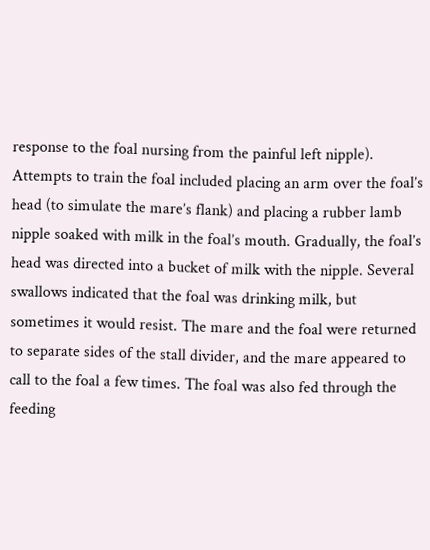response to the foal nursing from the painful left nipple). Attempts to train the foal included placing an arm over the foal’s head (to simulate the mare’s flank) and placing a rubber lamb nipple soaked with milk in the foal’s mouth. Gradually, the foal’s head was directed into a bucket of milk with the nipple. Several swallows indicated that the foal was drinking milk, but sometimes it would resist. The mare and the foal were returned to separate sides of the stall divider, and the mare appeared to call to the foal a few times. The foal was also fed through the feeding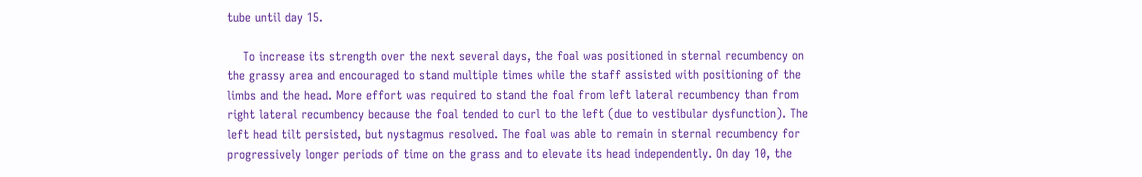tube until day 15.

    To increase its strength over the next several days, the foal was positioned in sternal recumbency on the grassy area and encouraged to stand multiple times while the staff assisted with positioning of the limbs and the head. More effort was required to stand the foal from left lateral recumbency than from right lateral recumbency because the foal tended to curl to the left (due to vestibular dysfunction). The left head tilt persisted, but nystagmus resolved. The foal was able to remain in sternal recumbency for progressively longer periods of time on the grass and to elevate its head independently. On day 10, the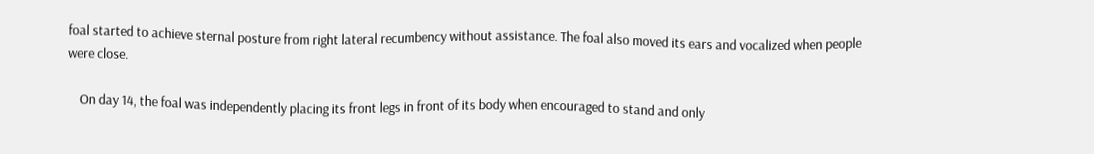foal started to achieve sternal posture from right lateral recumbency without assistance. The foal also moved its ears and vocalized when people were close.

    On day 14, the foal was independently placing its front legs in front of its body when encouraged to stand and only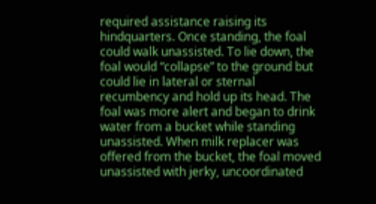required assistance raising its hindquarters. Once standing, the foal could walk unassisted. To lie down, the foal would “collapse” to the ground but could lie in lateral or sternal recumbency and hold up its head. The foal was more alert and began to drink water from a bucket while standing unassisted. When milk replacer was offered from the bucket, the foal moved unassisted with jerky, uncoordinated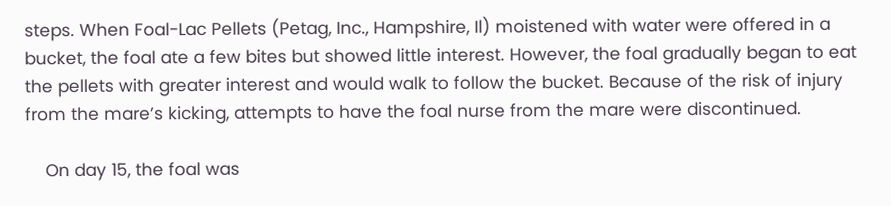steps. When Foal-Lac Pellets (Petag, Inc., Hampshire, Il) moistened with water were offered in a bucket, the foal ate a few bites but showed little interest. However, the foal gradually began to eat the pellets with greater interest and would walk to follow the bucket. Because of the risk of injury from the mare’s kicking, attempts to have the foal nurse from the mare were discontinued.

    On day 15, the foal was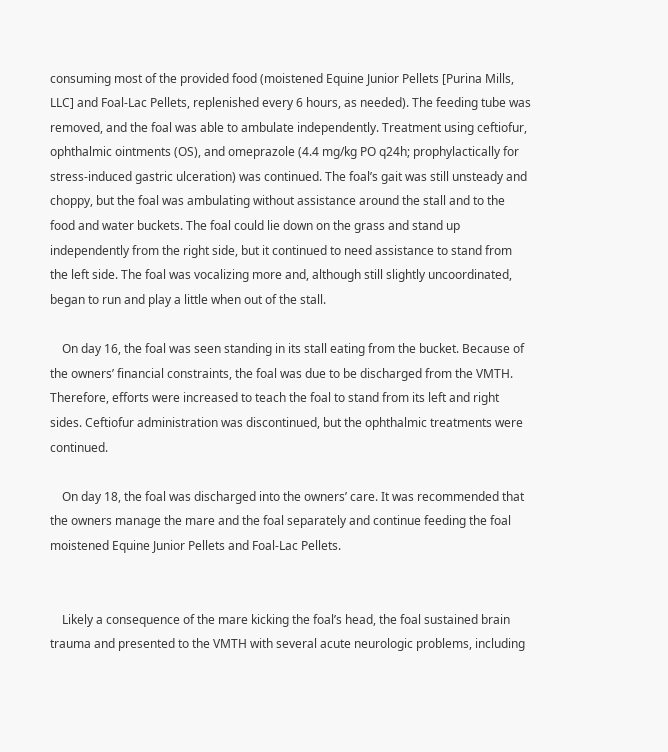consuming most of the provided food (moistened Equine Junior Pellets [Purina Mills, LLC] and Foal-Lac Pellets, replenished every 6 hours, as needed). The feeding tube was removed, and the foal was able to ambulate independently. Treatment using ceftiofur, ophthalmic ointments (OS), and omeprazole (4.4 mg/kg PO q24h; prophylactically for stress-induced gastric ulceration) was continued. The foal’s gait was still unsteady and choppy, but the foal was ambulating without assistance around the stall and to the food and water buckets. The foal could lie down on the grass and stand up independently from the right side, but it continued to need assistance to stand from the left side. The foal was vocalizing more and, although still slightly uncoordinated, began to run and play a little when out of the stall.

    On day 16, the foal was seen standing in its stall eating from the bucket. Because of the owners’ financial constraints, the foal was due to be discharged from the VMTH. Therefore, efforts were increased to teach the foal to stand from its left and right sides. Ceftiofur administration was discontinued, but the ophthalmic treatments were continued.

    On day 18, the foal was discharged into the owners’ care. It was recommended that the owners manage the mare and the foal separately and continue feeding the foal moistened Equine Junior Pellets and Foal-Lac Pellets.


    Likely a consequence of the mare kicking the foal’s head, the foal sustained brain trauma and presented to the VMTH with several acute neurologic problems, including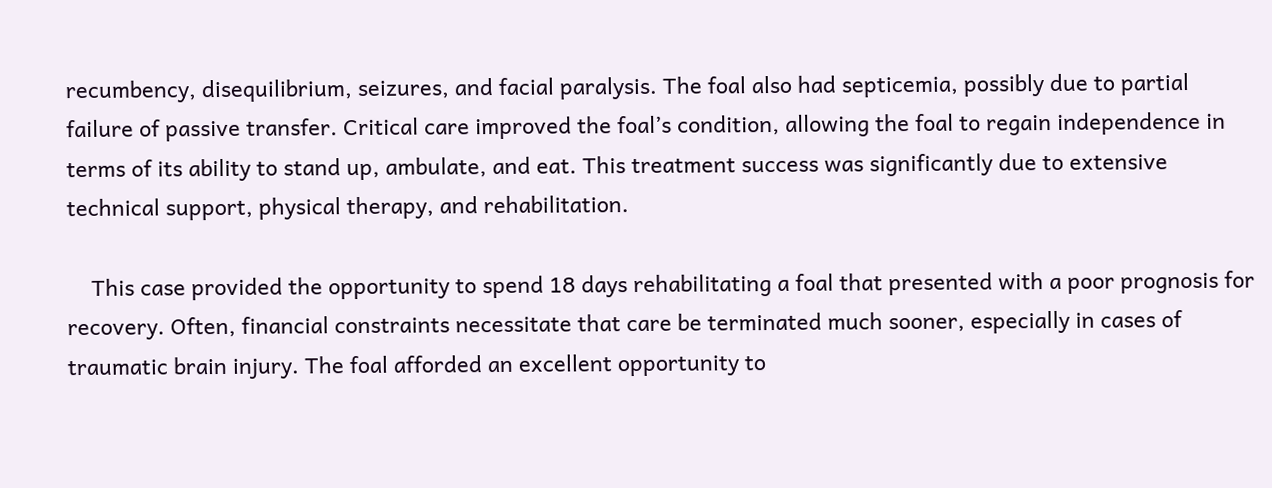recumbency, disequilibrium, seizures, and facial paralysis. The foal also had septicemia, possibly due to partial failure of passive transfer. Critical care improved the foal’s condition, allowing the foal to regain independence in terms of its ability to stand up, ambulate, and eat. This treatment success was significantly due to extensive technical support, physical therapy, and rehabilitation.

    This case provided the opportunity to spend 18 days rehabilitating a foal that presented with a poor prognosis for recovery. Often, financial constraints necessitate that care be terminated much sooner, especially in cases of traumatic brain injury. The foal afforded an excellent opportunity to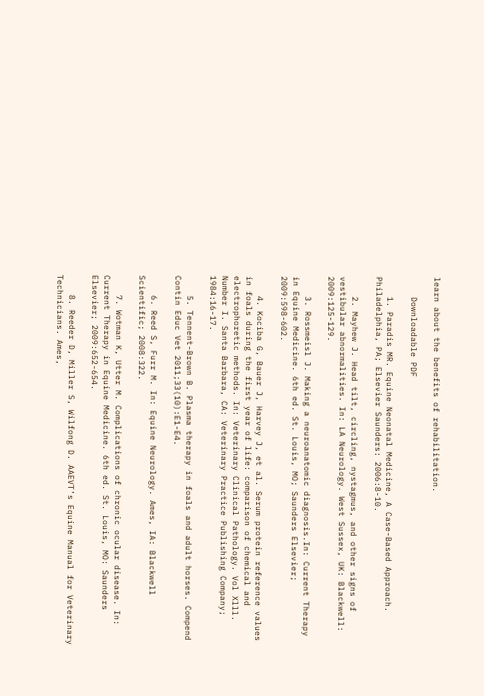learn about the benefits of rehabilitation.

    Downloadable PDF

    1. Paradis MR. Equine Neonatal Medicine, A Case-Based Approach. Philadelphia, PA; Elsevier Saunders: 2006:8-10.

    2. Mayhew J. Head tilt, circling, nystagmus, and other signs of vestibular abnormalities. In: LA Neurology. West Sussex, UK: Blackwell: 2009:125-129.

    3. Rossmeisl J. Making a neuroanatomic diagnosis.In: Current Therapy in Equine Medicine. 6th ed. St. Louis, MO; Saunders Elsevier; 2009:598-602.

    4. Kociba G, Bauer J, Harvey J, et al. Serum protein reference values in foals during the first year of life: comparison of chemical and electrophoretic methods. In: Veterinary Clinical Pathology. Vol Xlll. Number I. Santa Barbara, CA: Veterinary Practice Publishing Company; 1984:16-17.

    5. Tennent-Brown B. Plasma therapy in foals and adult horses. Compend Contin Educ Vet 2011;33(10):E1-E4.

    6. Reed S, Furr M. In: Equine Neurology. Ames, IA: Blackwell Scientific; 2008:322.

    7. Wotman K, Utter M. Complications of chronic ocular disease. In: Current Therapy in Equine Medicine. 6th ed. St. Louis, MO: Saunders Elsevier; 2009:652-654.

    8. Reeder D, Miller S, Wilfong D. AAEVT’s Equine Manual for Veterinary Technicians. Ames,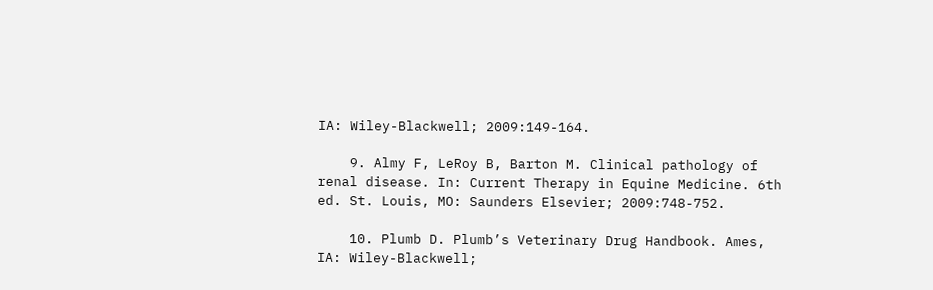IA: Wiley-Blackwell; 2009:149-164.

    9. Almy F, LeRoy B, Barton M. Clinical pathology of renal disease. In: Current Therapy in Equine Medicine. 6th ed. St. Louis, MO: Saunders Elsevier; 2009:748-752.

    10. Plumb D. Plumb’s Veterinary Drug Handbook. Ames, IA: Wiley-Blackwell;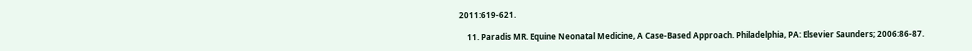2011:619-621.

    11. Paradis MR. Equine Neonatal Medicine, A Case-Based Approach. Philadelphia, PA: Elsevier Saunders; 2006:86-87.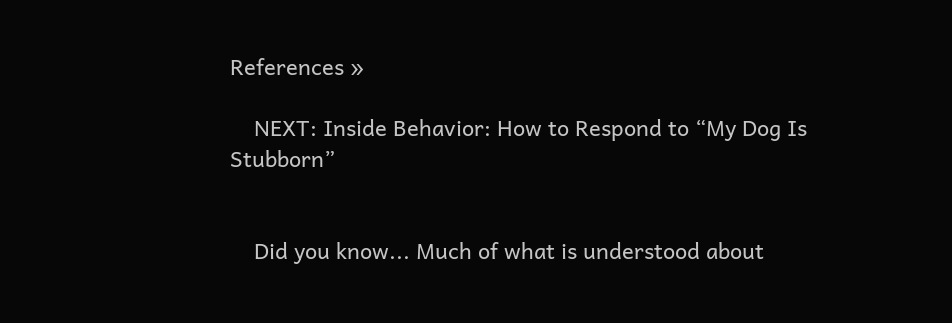References »

    NEXT: Inside Behavior: How to Respond to “My Dog Is Stubborn”


    Did you know... Much of what is understood about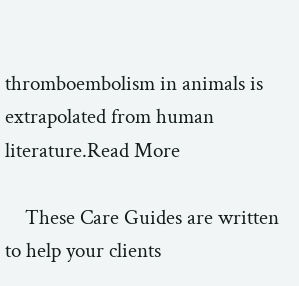thromboembolism in animals is extrapolated from human literature.Read More

    These Care Guides are written to help your clients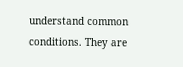understand common conditions. They are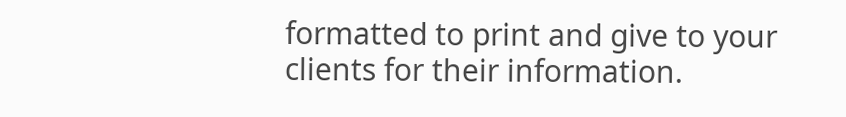formatted to print and give to your clients for their information.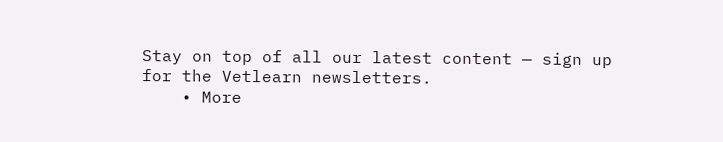Stay on top of all our latest content — sign up for the Vetlearn newsletters.
    • More